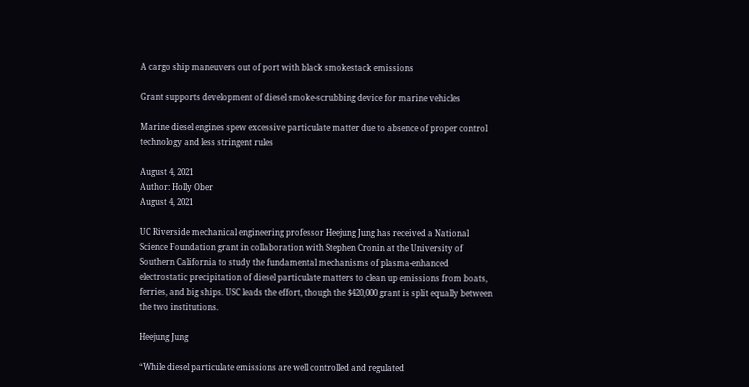A cargo ship maneuvers out of port with black smokestack emissions

Grant supports development of diesel smoke-scrubbing device for marine vehicles

Marine diesel engines spew excessive particulate matter due to absence of proper control technology and less stringent rules

August 4, 2021
Author: Holly Ober
August 4, 2021

UC Riverside mechanical engineering professor Heejung Jung has received a National Science Foundation grant in collaboration with Stephen Cronin at the University of Southern California to study the fundamental mechanisms of plasma-enhanced electrostatic precipitation of diesel particulate matters to clean up emissions from boats, ferries, and big ships. USC leads the effort, though the $420,000 grant is split equally between the two institutions.

Heejung Jung

“While diesel particulate emissions are well controlled and regulated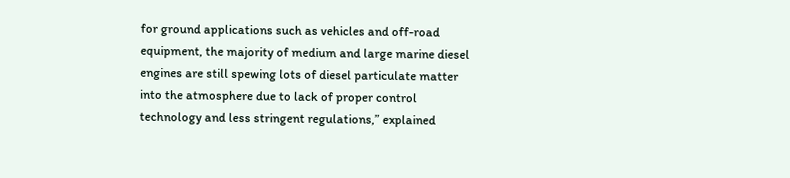for ground applications such as vehicles and off-road equipment, the majority of medium and large marine diesel engines are still spewing lots of diesel particulate matter into the atmosphere due to lack of proper control technology and less stringent regulations,” explained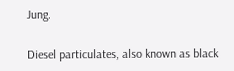Jung.

Diesel particulates, also known as black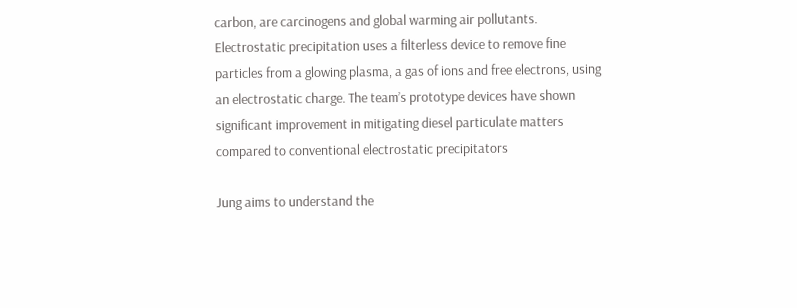carbon, are carcinogens and global warming air pollutants. Electrostatic precipitation uses a filterless device to remove fine particles from a glowing plasma, a gas of ions and free electrons, using an electrostatic charge. The team’s prototype devices have shown significant improvement in mitigating diesel particulate matters compared to conventional electrostatic precipitators

Jung aims to understand the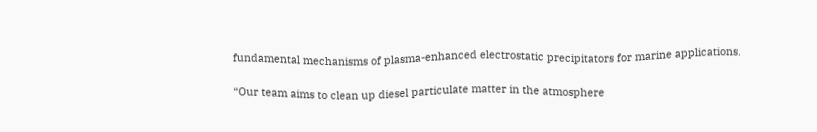fundamental mechanisms of plasma-enhanced electrostatic precipitators for marine applications.

“Our team aims to clean up diesel particulate matter in the atmosphere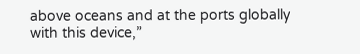above oceans and at the ports globally with this device,”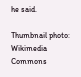he said.

Thumbnail photo: Wikimedia Commons